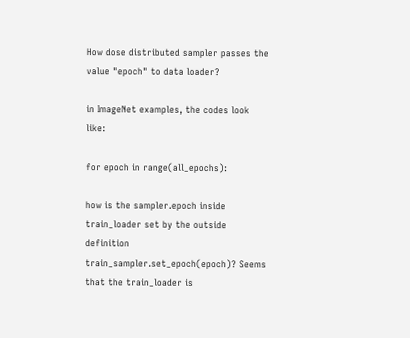How dose distributed sampler passes the value "epoch" to data loader?

in ImageNet examples, the codes look like:

for epoch in range(all_epochs):

how is the sampler.epoch inside train_loader set by the outside definition train_sampler.set_epoch(epoch)? Seems that the train_loader is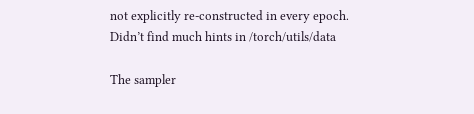not explicitly re-constructed in every epoch.
Didn’t find much hints in /torch/utils/data

The sampler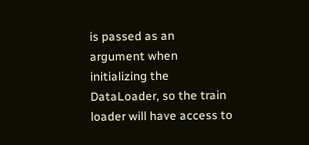is passed as an argument when initializing the DataLoader, so the train loader will have access to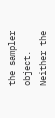the sampler object. Neither the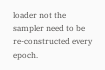loader not the sampler need to be re-constructed every epoch.